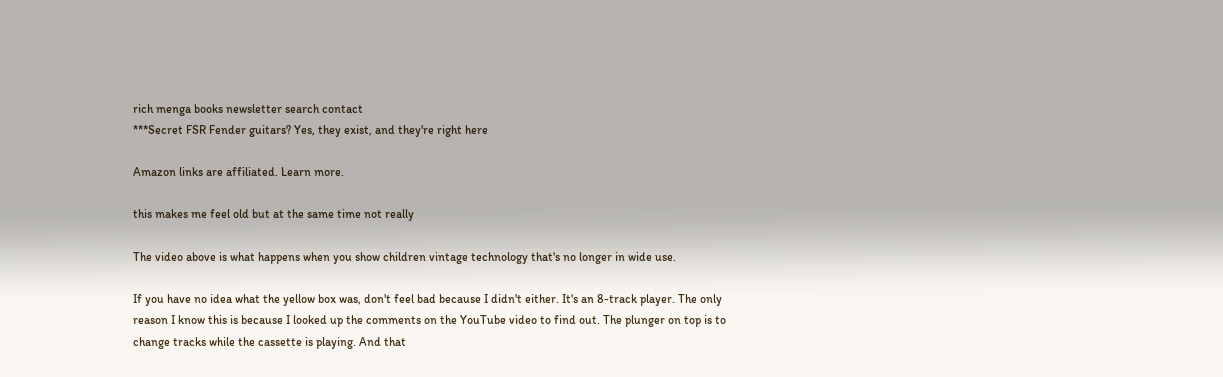rich menga books newsletter search contact
***Secret FSR Fender guitars? Yes, they exist, and they're right here

Amazon links are affiliated. Learn more.

this makes me feel old but at the same time not really

The video above is what happens when you show children vintage technology that's no longer in wide use.

If you have no idea what the yellow box was, don't feel bad because I didn't either. It's an 8-track player. The only reason I know this is because I looked up the comments on the YouTube video to find out. The plunger on top is to change tracks while the cassette is playing. And that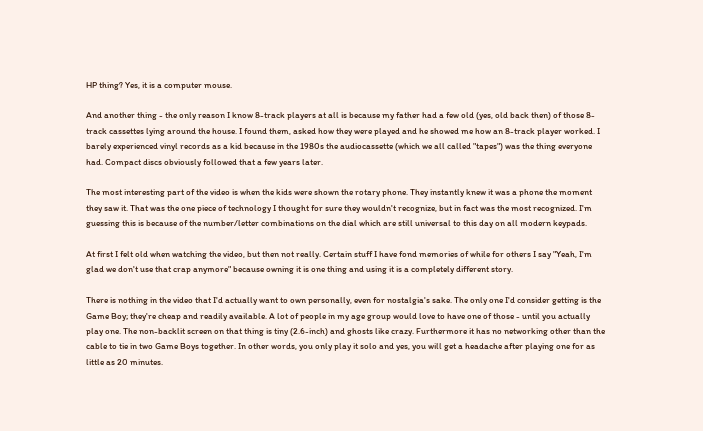HP thing? Yes, it is a computer mouse.

And another thing - the only reason I know 8-track players at all is because my father had a few old (yes, old back then) of those 8-track cassettes lying around the house. I found them, asked how they were played and he showed me how an 8-track player worked. I barely experienced vinyl records as a kid because in the 1980s the audiocassette (which we all called "tapes") was the thing everyone had. Compact discs obviously followed that a few years later.

The most interesting part of the video is when the kids were shown the rotary phone. They instantly knew it was a phone the moment they saw it. That was the one piece of technology I thought for sure they wouldn't recognize, but in fact was the most recognized. I'm guessing this is because of the number/letter combinations on the dial which are still universal to this day on all modern keypads.

At first I felt old when watching the video, but then not really. Certain stuff I have fond memories of while for others I say "Yeah, I'm glad we don't use that crap anymore" because owning it is one thing and using it is a completely different story.

There is nothing in the video that I'd actually want to own personally, even for nostalgia's sake. The only one I'd consider getting is the Game Boy; they're cheap and readily available. A lot of people in my age group would love to have one of those - until you actually play one. The non-backlit screen on that thing is tiny (2.6-inch) and ghosts like crazy. Furthermore it has no networking other than the cable to tie in two Game Boys together. In other words, you only play it solo and yes, you will get a headache after playing one for as little as 20 minutes.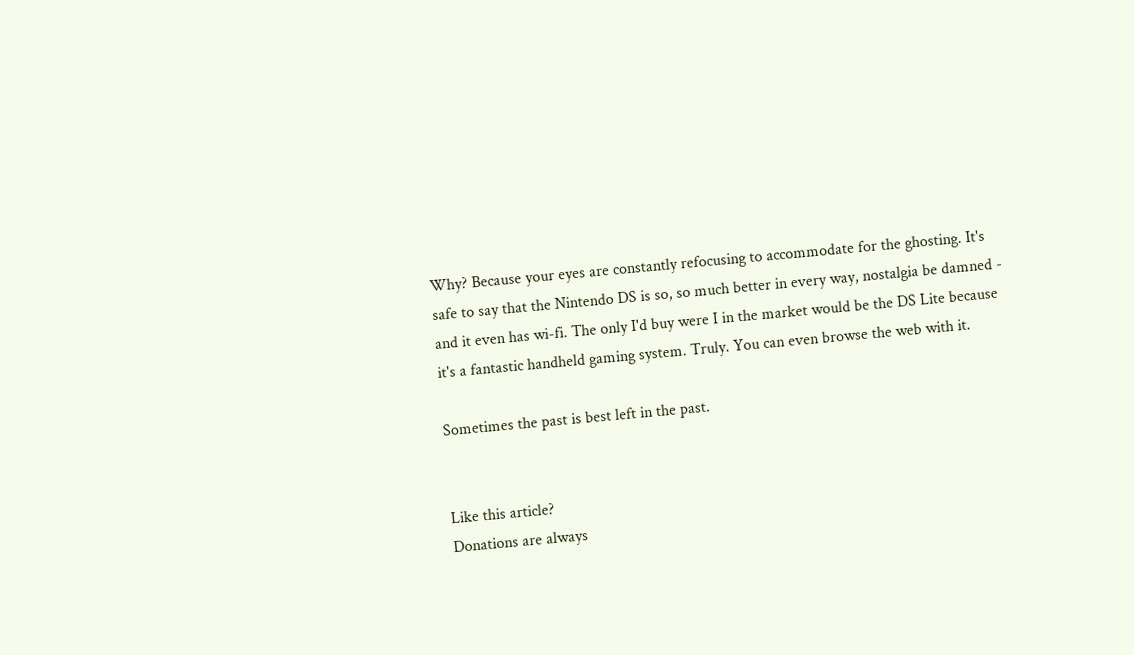Why? Because your eyes are constantly refocusing to accommodate for the ghosting. It's safe to say that the Nintendo DS is so, so much better in every way, nostalgia be damned - and it even has wi-fi. The only I'd buy were I in the market would be the DS Lite because it's a fantastic handheld gaming system. Truly. You can even browse the web with it.

Sometimes the past is best left in the past.


Like this article?
Donations are always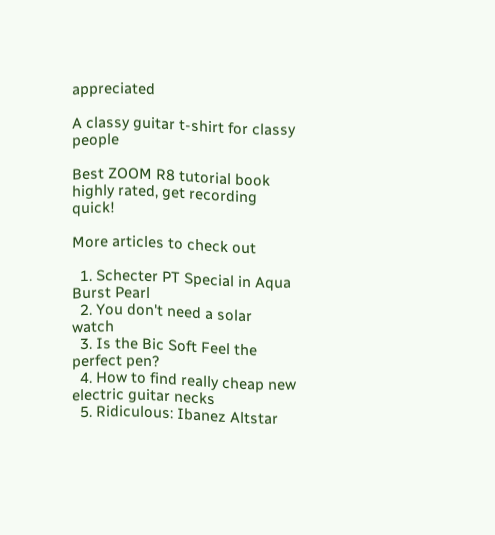appreciated

A classy guitar t-shirt for classy people

Best ZOOM R8 tutorial book
highly rated, get recording quick!

More articles to check out

  1. Schecter PT Special in Aqua Burst Pearl
  2. You don't need a solar watch
  3. Is the Bic Soft Feel the perfect pen?
  4. How to find really cheap new electric guitar necks
  5. Ridiculous: Ibanez Altstar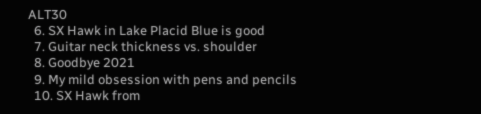ALT30
  6. SX Hawk in Lake Placid Blue is good
  7. Guitar neck thickness vs. shoulder
  8. Goodbye 2021
  9. My mild obsession with pens and pencils
  10. SX Hawk from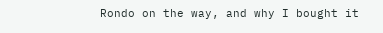Rondo on the way, and why I bought it